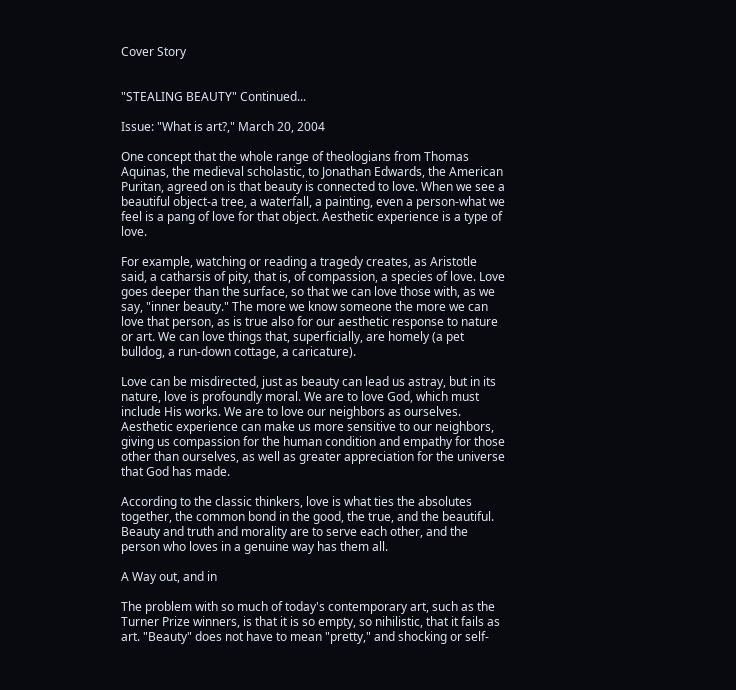Cover Story


"STEALING BEAUTY" Continued...

Issue: "What is art?," March 20, 2004

One concept that the whole range of theologians from Thomas Aquinas, the medieval scholastic, to Jonathan Edwards, the American Puritan, agreed on is that beauty is connected to love. When we see a beautiful object-a tree, a waterfall, a painting, even a person-what we feel is a pang of love for that object. Aesthetic experience is a type of love.

For example, watching or reading a tragedy creates, as Aristotle said, a catharsis of pity, that is, of compassion, a species of love. Love goes deeper than the surface, so that we can love those with, as we say, "inner beauty." The more we know someone the more we can love that person, as is true also for our aesthetic response to nature or art. We can love things that, superficially, are homely (a pet bulldog, a run-down cottage, a caricature).

Love can be misdirected, just as beauty can lead us astray, but in its nature, love is profoundly moral. We are to love God, which must include His works. We are to love our neighbors as ourselves. Aesthetic experience can make us more sensitive to our neighbors, giving us compassion for the human condition and empathy for those other than ourselves, as well as greater appreciation for the universe that God has made.

According to the classic thinkers, love is what ties the absolutes together, the common bond in the good, the true, and the beautiful. Beauty and truth and morality are to serve each other, and the person who loves in a genuine way has them all.

A Way out, and in

The problem with so much of today's contemporary art, such as the Turner Prize winners, is that it is so empty, so nihilistic, that it fails as art. "Beauty" does not have to mean "pretty," and shocking or self-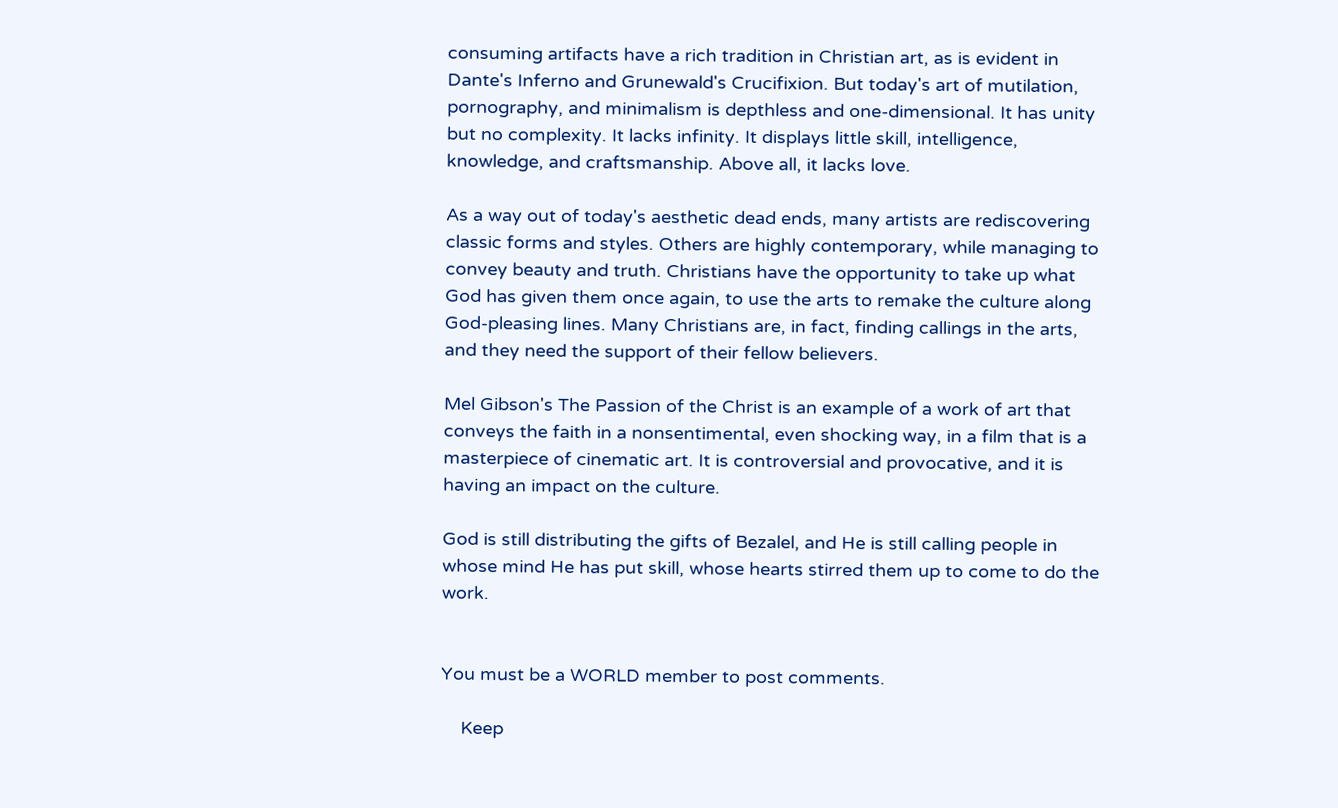consuming artifacts have a rich tradition in Christian art, as is evident in Dante's Inferno and Grunewald's Crucifixion. But today's art of mutilation, pornography, and minimalism is depthless and one-dimensional. It has unity but no complexity. It lacks infinity. It displays little skill, intelligence, knowledge, and craftsmanship. Above all, it lacks love.

As a way out of today's aesthetic dead ends, many artists are rediscovering classic forms and styles. Others are highly contemporary, while managing to convey beauty and truth. Christians have the opportunity to take up what God has given them once again, to use the arts to remake the culture along God-pleasing lines. Many Christians are, in fact, finding callings in the arts, and they need the support of their fellow believers.

Mel Gibson's The Passion of the Christ is an example of a work of art that conveys the faith in a nonsentimental, even shocking way, in a film that is a masterpiece of cinematic art. It is controversial and provocative, and it is having an impact on the culture.

God is still distributing the gifts of Bezalel, and He is still calling people in whose mind He has put skill, whose hearts stirred them up to come to do the work.


You must be a WORLD member to post comments.

    Keep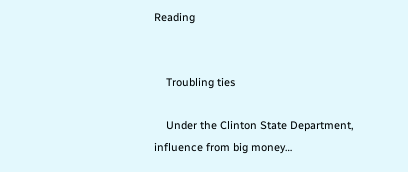Reading


    Troubling ties

    Under the Clinton State Department, influence from big money…